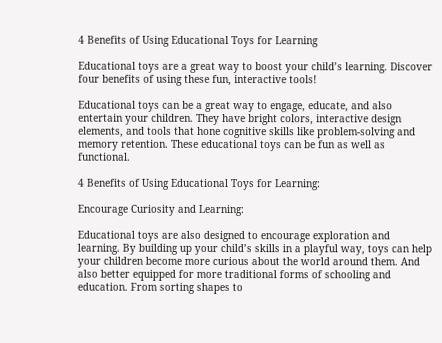4 Benefits of Using Educational Toys for Learning

Educational toys are a great way to boost your child’s learning. Discover four benefits of using these fun, interactive tools!

Educational toys can be a great way to engage, educate, and also entertain your children. They have bright colors, interactive design elements, and tools that hone cognitive skills like problem-solving and memory retention. These educational toys can be fun as well as functional.

4 Benefits of Using Educational Toys for Learning:

Encourage Curiosity and Learning:

Educational toys are also designed to encourage exploration and learning. By building up your child’s skills in a playful way, toys can help your children become more curious about the world around them. And also better equipped for more traditional forms of schooling and education. From sorting shapes to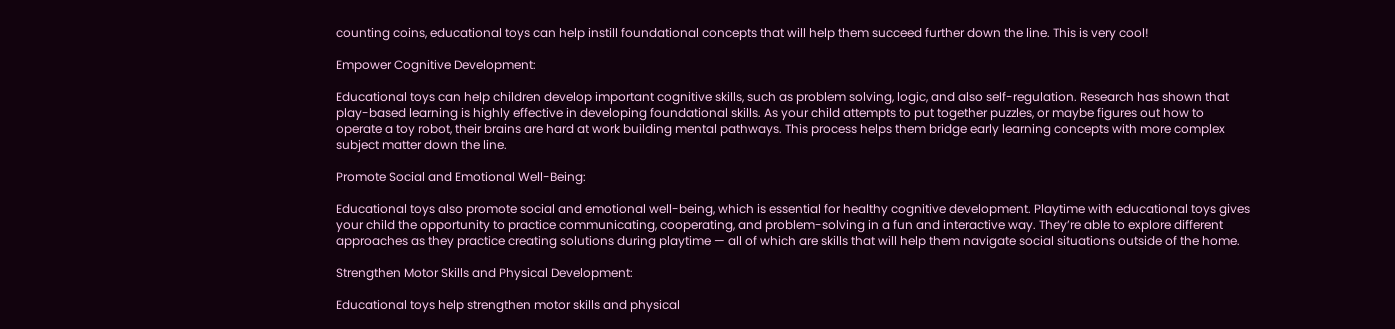counting coins, educational toys can help instill foundational concepts that will help them succeed further down the line. This is very cool!

Empower Cognitive Development:

Educational toys can help children develop important cognitive skills, such as problem solving, logic, and also self-regulation. Research has shown that play-based learning is highly effective in developing foundational skills. As your child attempts to put together puzzles, or maybe figures out how to operate a toy robot, their brains are hard at work building mental pathways. This process helps them bridge early learning concepts with more complex subject matter down the line.

Promote Social and Emotional Well-Being:

Educational toys also promote social and emotional well-being, which is essential for healthy cognitive development. Playtime with educational toys gives your child the opportunity to practice communicating, cooperating, and problem-solving in a fun and interactive way. They’re able to explore different approaches as they practice creating solutions during playtime — all of which are skills that will help them navigate social situations outside of the home.

Strengthen Motor Skills and Physical Development:

Educational toys help strengthen motor skills and physical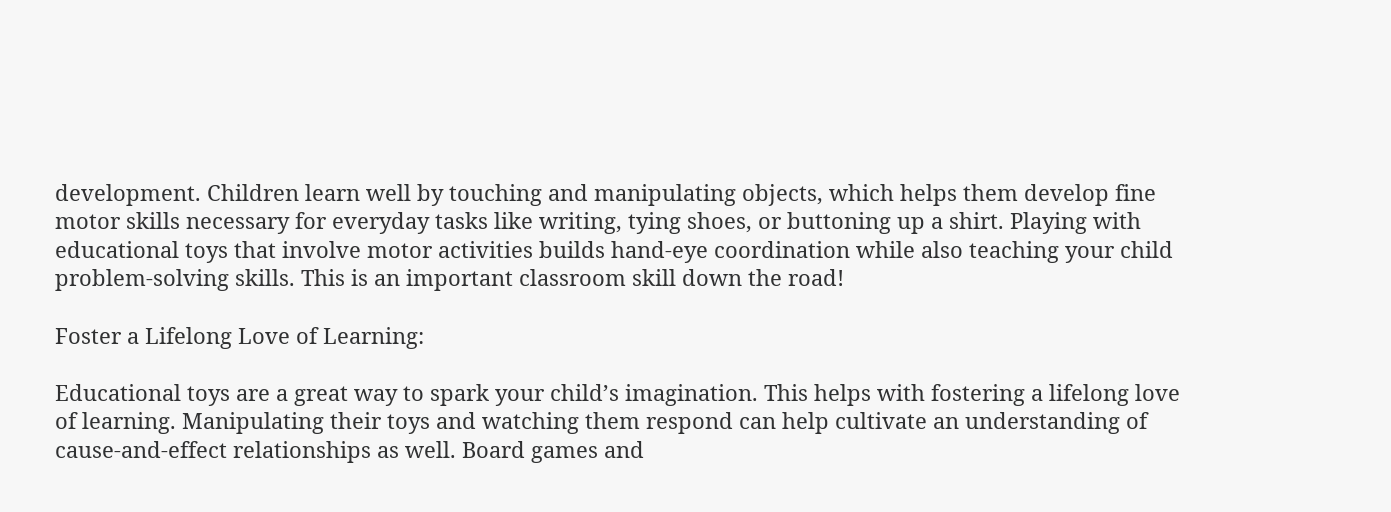development. Children learn well by touching and manipulating objects, which helps them develop fine motor skills necessary for everyday tasks like writing, tying shoes, or buttoning up a shirt. Playing with educational toys that involve motor activities builds hand-eye coordination while also teaching your child problem-solving skills. This is an important classroom skill down the road!

Foster a Lifelong Love of Learning:

Educational toys are a great way to spark your child’s imagination. This helps with fostering a lifelong love of learning. Manipulating their toys and watching them respond can help cultivate an understanding of cause-and-effect relationships as well. Board games and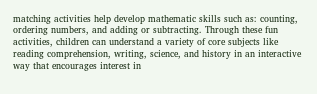matching activities help develop mathematic skills such as: counting, ordering numbers, and adding or subtracting. Through these fun activities, children can understand a variety of core subjects like reading comprehension, writing, science, and history in an interactive way that encourages interest in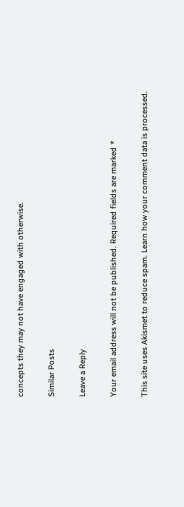concepts they may not have engaged with otherwise.

Similar Posts

Leave a Reply

Your email address will not be published. Required fields are marked *

This site uses Akismet to reduce spam. Learn how your comment data is processed.